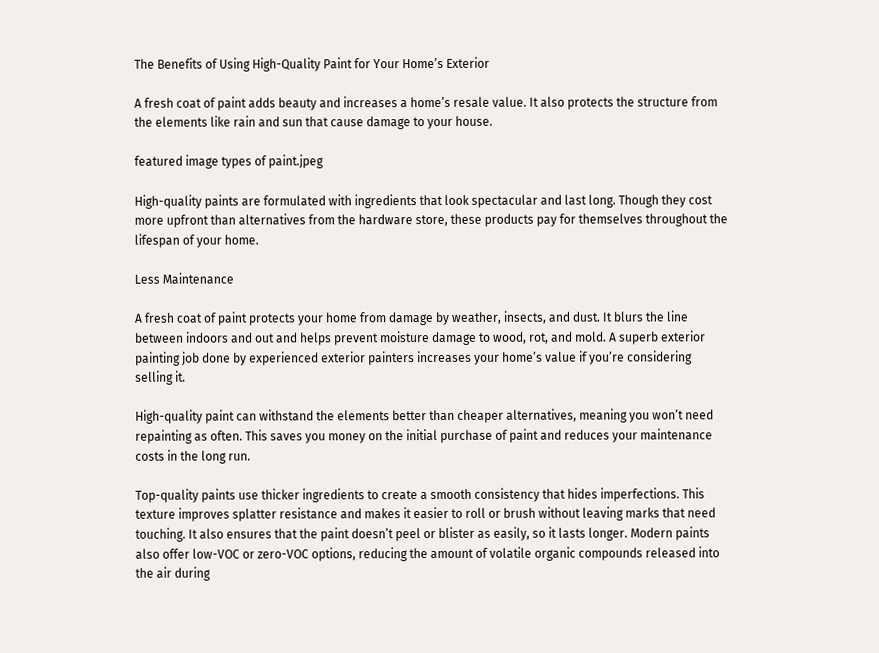The Benefits of Using High-Quality Paint for Your Home’s Exterior

A fresh coat of paint adds beauty and increases a home’s resale value. It also protects the structure from the elements like rain and sun that cause damage to your house.

featured image types of paint.jpeg

High-quality paints are formulated with ingredients that look spectacular and last long. Though they cost more upfront than alternatives from the hardware store, these products pay for themselves throughout the lifespan of your home.

Less Maintenance

A fresh coat of paint protects your home from damage by weather, insects, and dust. It blurs the line between indoors and out and helps prevent moisture damage to wood, rot, and mold. A superb exterior painting job done by experienced exterior painters increases your home’s value if you’re considering selling it.

High-quality paint can withstand the elements better than cheaper alternatives, meaning you won’t need repainting as often. This saves you money on the initial purchase of paint and reduces your maintenance costs in the long run.

Top-quality paints use thicker ingredients to create a smooth consistency that hides imperfections. This texture improves splatter resistance and makes it easier to roll or brush without leaving marks that need touching. It also ensures that the paint doesn’t peel or blister as easily, so it lasts longer. Modern paints also offer low-VOC or zero-VOC options, reducing the amount of volatile organic compounds released into the air during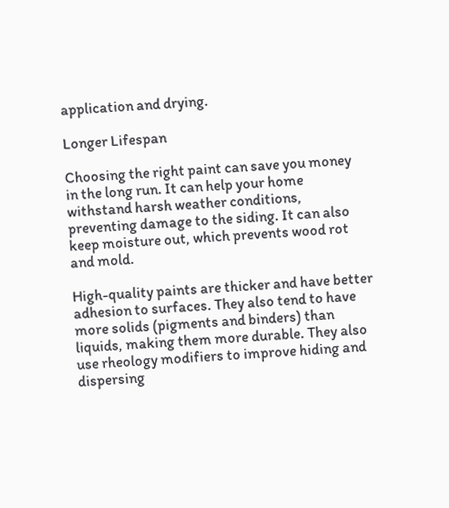application and drying.

Longer Lifespan

Choosing the right paint can save you money in the long run. It can help your home withstand harsh weather conditions, preventing damage to the siding. It can also keep moisture out, which prevents wood rot and mold.

High-quality paints are thicker and have better adhesion to surfaces. They also tend to have more solids (pigments and binders) than liquids, making them more durable. They also use rheology modifiers to improve hiding and dispersing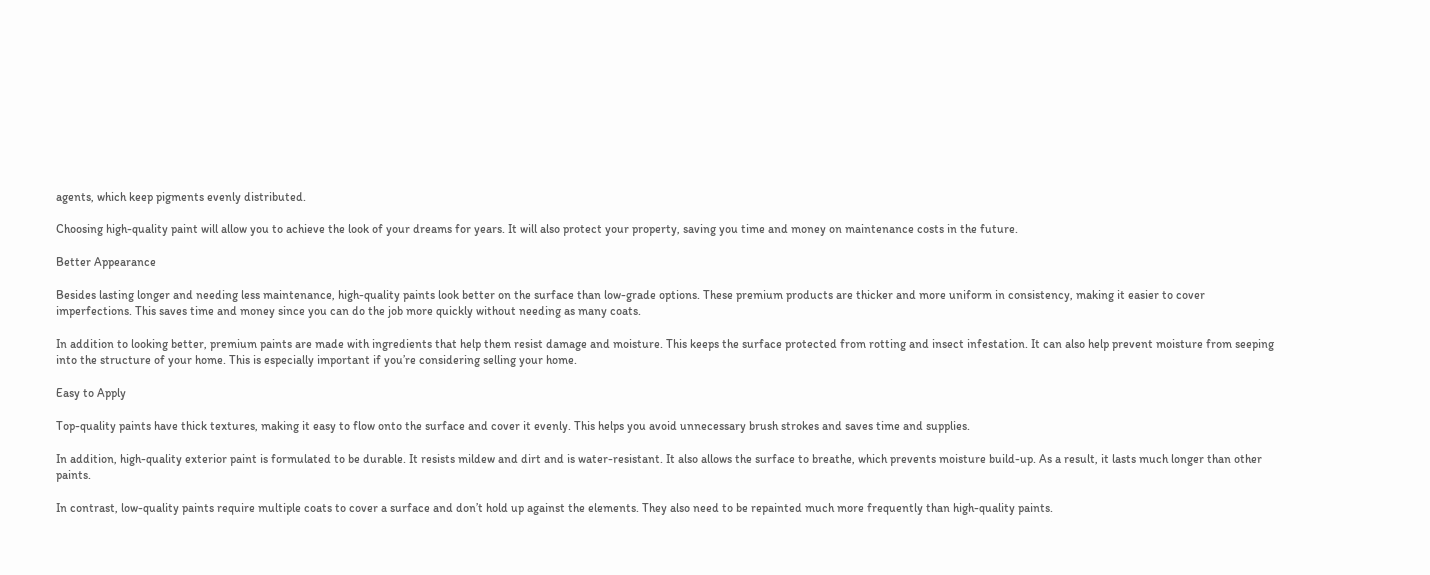agents, which keep pigments evenly distributed.

Choosing high-quality paint will allow you to achieve the look of your dreams for years. It will also protect your property, saving you time and money on maintenance costs in the future.

Better Appearance

Besides lasting longer and needing less maintenance, high-quality paints look better on the surface than low-grade options. These premium products are thicker and more uniform in consistency, making it easier to cover imperfections. This saves time and money since you can do the job more quickly without needing as many coats.

In addition to looking better, premium paints are made with ingredients that help them resist damage and moisture. This keeps the surface protected from rotting and insect infestation. It can also help prevent moisture from seeping into the structure of your home. This is especially important if you’re considering selling your home.

Easy to Apply

Top-quality paints have thick textures, making it easy to flow onto the surface and cover it evenly. This helps you avoid unnecessary brush strokes and saves time and supplies.

In addition, high-quality exterior paint is formulated to be durable. It resists mildew and dirt and is water-resistant. It also allows the surface to breathe, which prevents moisture build-up. As a result, it lasts much longer than other paints.

In contrast, low-quality paints require multiple coats to cover a surface and don’t hold up against the elements. They also need to be repainted much more frequently than high-quality paints.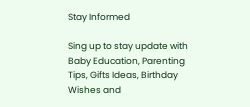Stay Informed

Sing up to stay update with Baby Education, Parenting Tips, Gifts Ideas, Birthday Wishes and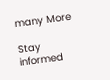many More

Stay informed